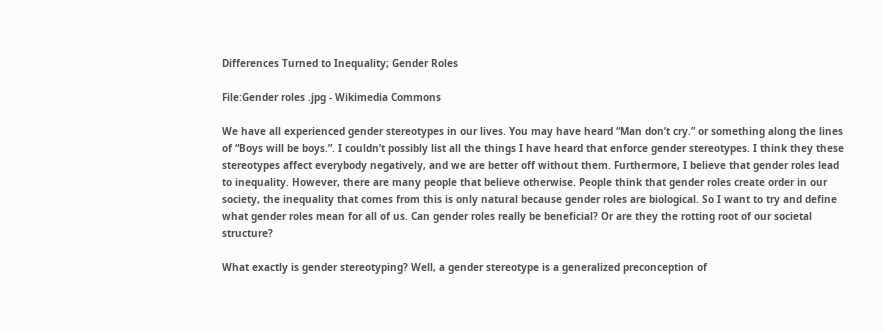Differences Turned to Inequality; Gender Roles

File:Gender roles .jpg - Wikimedia Commons

We have all experienced gender stereotypes in our lives. You may have heard “Man don’t cry.” or something along the lines of “Boys will be boys.”. I couldn’t possibly list all the things I have heard that enforce gender stereotypes. I think they these stereotypes affect everybody negatively, and we are better off without them. Furthermore, I believe that gender roles lead to inequality. However, there are many people that believe otherwise. People think that gender roles create order in our society, the inequality that comes from this is only natural because gender roles are biological. So I want to try and define what gender roles mean for all of us. Can gender roles really be beneficial? Or are they the rotting root of our societal structure?

What exactly is gender stereotyping? Well, a gender stereotype is a generalized preconception of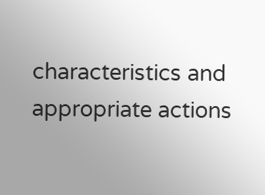characteristics and appropriate actions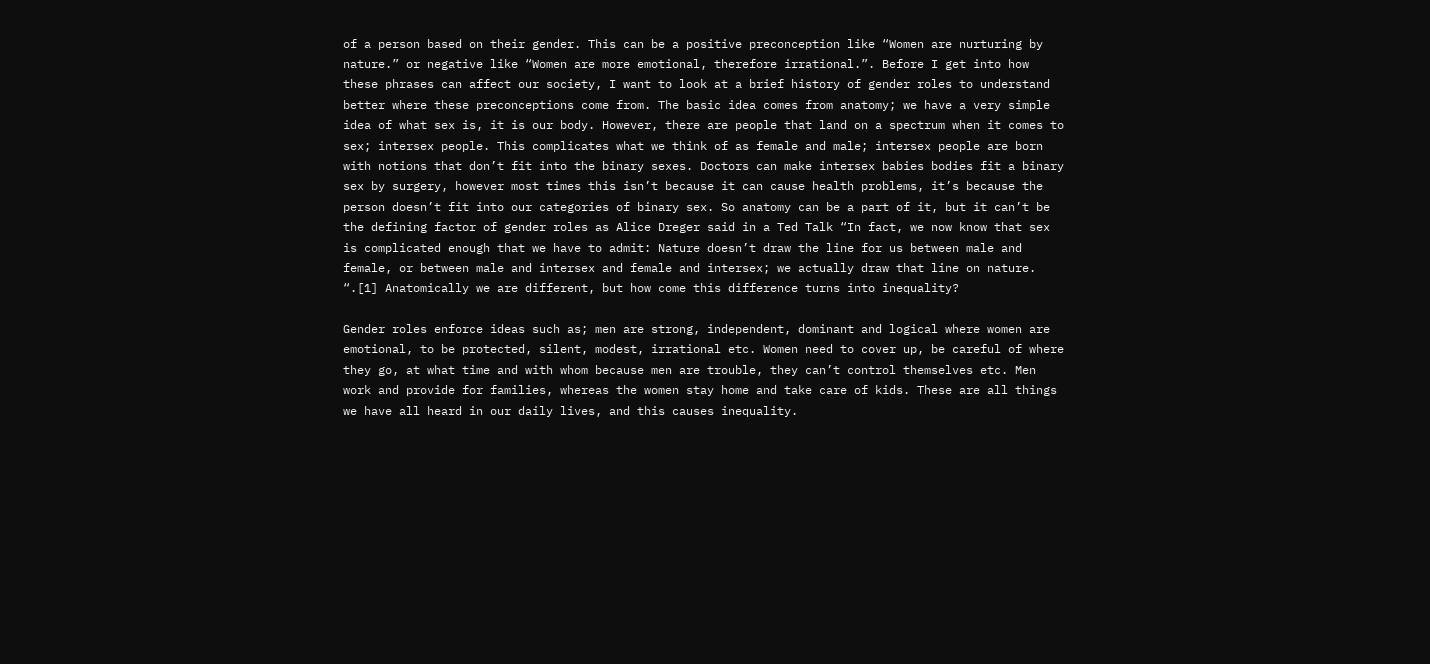of a person based on their gender. This can be a positive preconception like “Women are nurturing by nature.” or negative like “Women are more emotional, therefore irrational.”. Before I get into how these phrases can affect our society, I want to look at a brief history of gender roles to understand better where these preconceptions come from. The basic idea comes from anatomy; we have a very simple idea of what sex is, it is our body. However, there are people that land on a spectrum when it comes to sex; intersex people. This complicates what we think of as female and male; intersex people are born with notions that don’t fit into the binary sexes. Doctors can make intersex babies bodies fit a binary sex by surgery, however most times this isn’t because it can cause health problems, it’s because the person doesn’t fit into our categories of binary sex. So anatomy can be a part of it, but it can’t be the defining factor of gender roles as Alice Dreger said in a Ted Talk “In fact, we now know that sex is complicated enough that we have to admit: Nature doesn’t draw the line for us between male and female, or between male and intersex and female and intersex; we actually draw that line on nature. “.[1] Anatomically we are different, but how come this difference turns into inequality?

Gender roles enforce ideas such as; men are strong, independent, dominant and logical where women are emotional, to be protected, silent, modest, irrational etc. Women need to cover up, be careful of where they go, at what time and with whom because men are trouble, they can’t control themselves etc. Men work and provide for families, whereas the women stay home and take care of kids. These are all things we have all heard in our daily lives, and this causes inequality.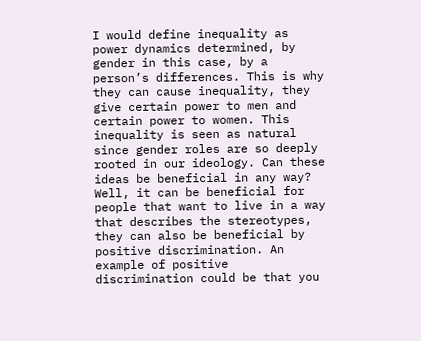I would define inequality as power dynamics determined, by gender in this case, by a person’s differences. This is why they can cause inequality, they give certain power to men and certain power to women. This inequality is seen as natural since gender roles are so deeply rooted in our ideology. Can these ideas be beneficial in any way? Well, it can be beneficial for people that want to live in a way that describes the stereotypes, they can also be beneficial by positive discrimination. An example of positive discrimination could be that you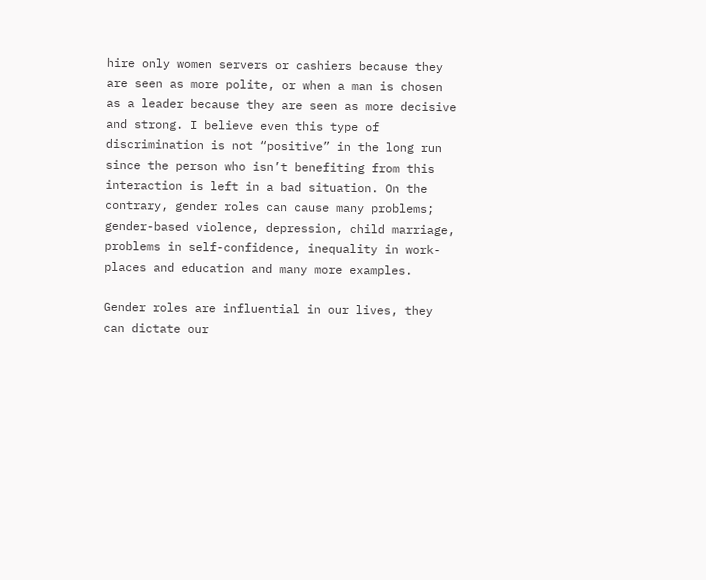hire only women servers or cashiers because they are seen as more polite, or when a man is chosen as a leader because they are seen as more decisive and strong. I believe even this type of discrimination is not “positive” in the long run since the person who isn’t benefiting from this interaction is left in a bad situation. On the contrary, gender roles can cause many problems; gender-based violence, depression, child marriage, problems in self-confidence, inequality in work-places and education and many more examples.

Gender roles are influential in our lives, they can dictate our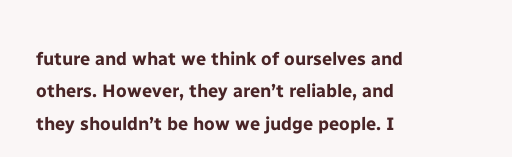future and what we think of ourselves and others. However, they aren’t reliable, and they shouldn’t be how we judge people. I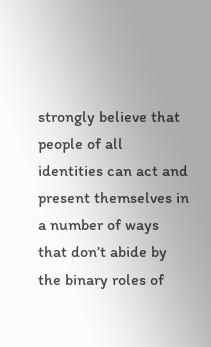strongly believe that people of all identities can act and present themselves in a number of ways that don’t abide by the binary roles of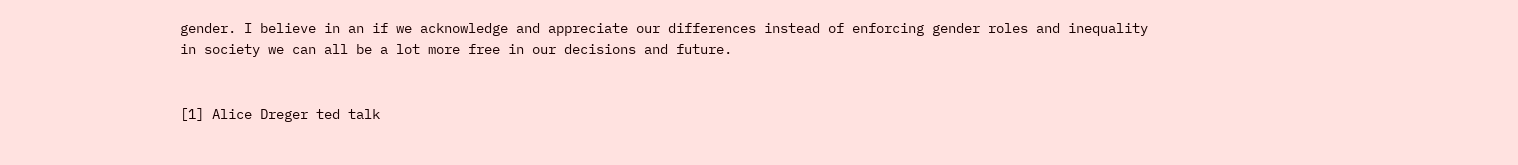gender. I believe in an if we acknowledge and appreciate our differences instead of enforcing gender roles and inequality in society we can all be a lot more free in our decisions and future.


[1] Alice Dreger ted talk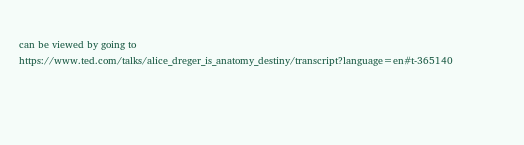can be viewed by going to https://www.ted.com/talks/alice_dreger_is_anatomy_destiny/transcript?language=en#t-365140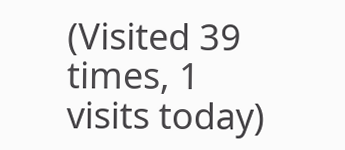(Visited 39 times, 1 visits today)